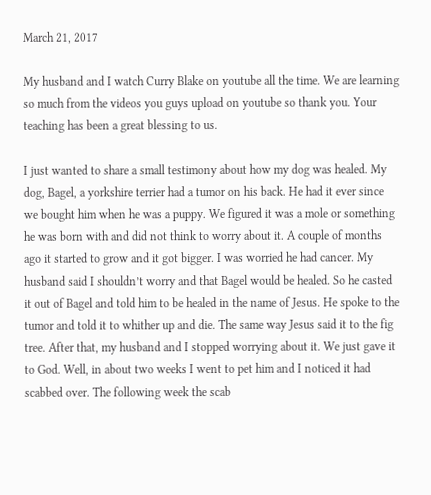March 21, 2017

My husband and I watch Curry Blake on youtube all the time. We are learning so much from the videos you guys upload on youtube so thank you. Your teaching has been a great blessing to us.

I just wanted to share a small testimony about how my dog was healed. My dog, Bagel, a yorkshire terrier had a tumor on his back. He had it ever since we bought him when he was a puppy. We figured it was a mole or something he was born with and did not think to worry about it. A couple of months ago it started to grow and it got bigger. I was worried he had cancer. My husband said I shouldn’t worry and that Bagel would be healed. So he casted it out of Bagel and told him to be healed in the name of Jesus. He spoke to the tumor and told it to whither up and die. The same way Jesus said it to the fig tree. After that, my husband and I stopped worrying about it. We just gave it to God. Well, in about two weeks I went to pet him and I noticed it had scabbed over. The following week the scab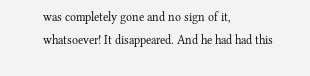was completely gone and no sign of it, whatsoever! It disappeared. And he had had this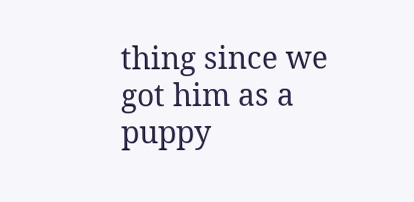thing since we got him as a puppy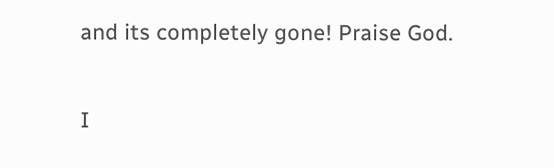and its completely gone! Praise God.

I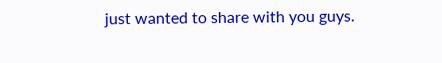just wanted to share with you guys.